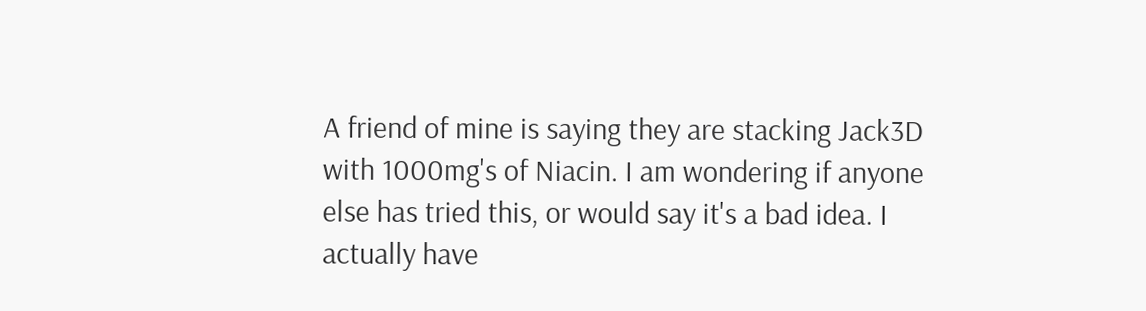A friend of mine is saying they are stacking Jack3D with 1000mg's of Niacin. I am wondering if anyone else has tried this, or would say it's a bad idea. I actually have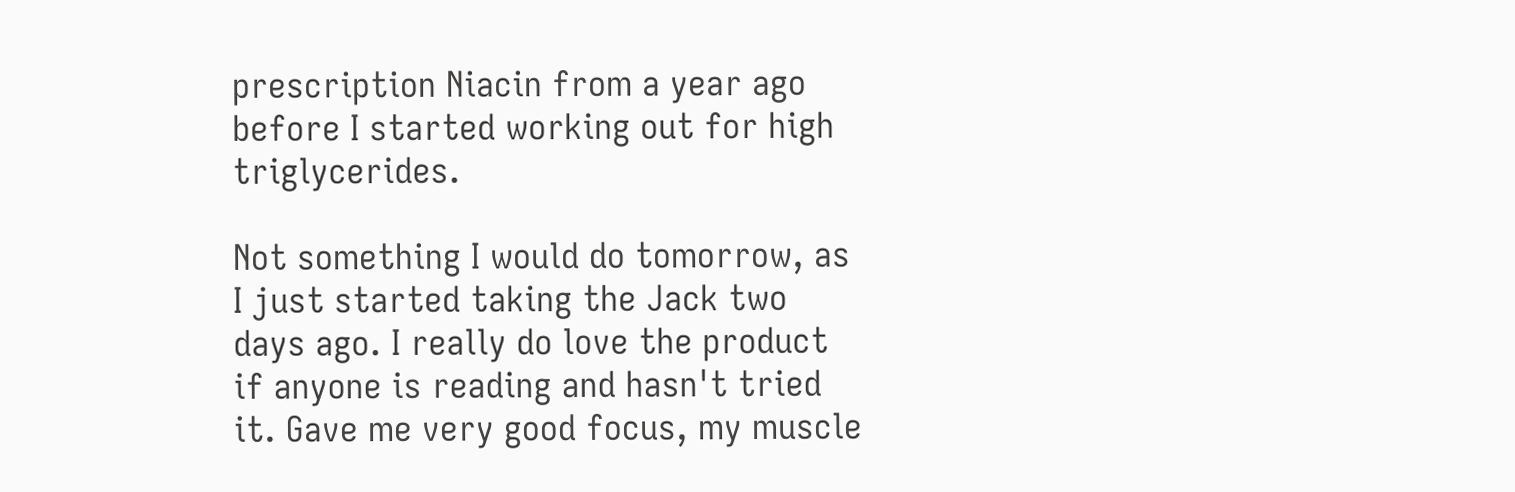prescription Niacin from a year ago before I started working out for high triglycerides.

Not something I would do tomorrow, as I just started taking the Jack two days ago. I really do love the product if anyone is reading and hasn't tried it. Gave me very good focus, my muscle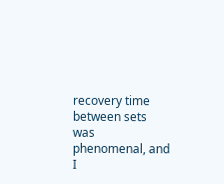recovery time between sets was phenomenal, and I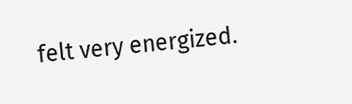felt very energized.